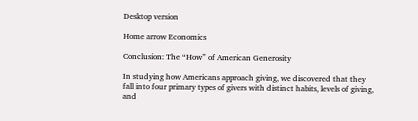Desktop version

Home arrow Economics

Conclusion: The “How” of American Generosity

In studying how Americans approach giving, we discovered that they fall into four primary types of givers with distinct habits, levels of giving, and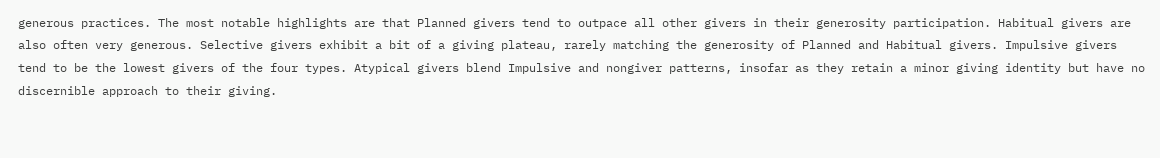generous practices. The most notable highlights are that Planned givers tend to outpace all other givers in their generosity participation. Habitual givers are also often very generous. Selective givers exhibit a bit of a giving plateau, rarely matching the generosity of Planned and Habitual givers. Impulsive givers tend to be the lowest givers of the four types. Atypical givers blend Impulsive and nongiver patterns, insofar as they retain a minor giving identity but have no discernible approach to their giving.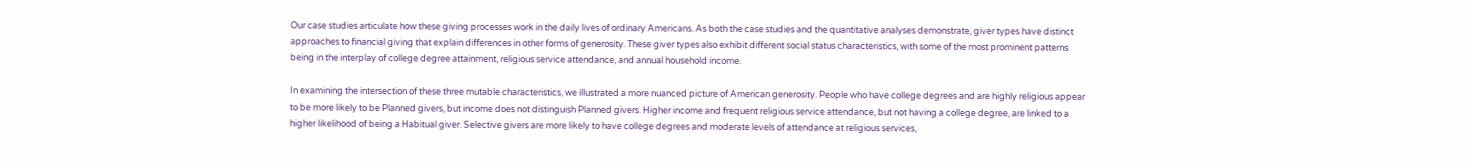Our case studies articulate how these giving processes work in the daily lives of ordinary Americans. As both the case studies and the quantitative analyses demonstrate, giver types have distinct approaches to financial giving that explain differences in other forms of generosity. These giver types also exhibit different social status characteristics, with some of the most prominent patterns being in the interplay of college degree attainment, religious service attendance, and annual household income.

In examining the intersection of these three mutable characteristics, we illustrated a more nuanced picture of American generosity. People who have college degrees and are highly religious appear to be more likely to be Planned givers, but income does not distinguish Planned givers. Higher income and frequent religious service attendance, but not having a college degree, are linked to a higher likelihood of being a Habitual giver. Selective givers are more likely to have college degrees and moderate levels of attendance at religious services,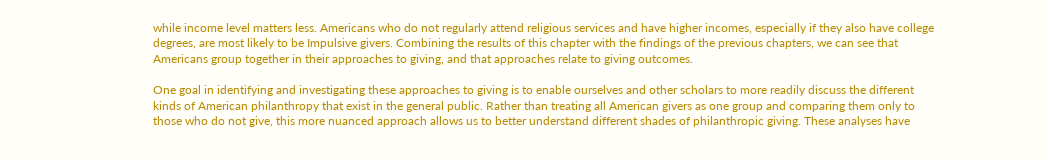while income level matters less. Americans who do not regularly attend religious services and have higher incomes, especially if they also have college degrees, are most likely to be Impulsive givers. Combining the results of this chapter with the findings of the previous chapters, we can see that Americans group together in their approaches to giving, and that approaches relate to giving outcomes.

One goal in identifying and investigating these approaches to giving is to enable ourselves and other scholars to more readily discuss the different kinds of American philanthropy that exist in the general public. Rather than treating all American givers as one group and comparing them only to those who do not give, this more nuanced approach allows us to better understand different shades of philanthropic giving. These analyses have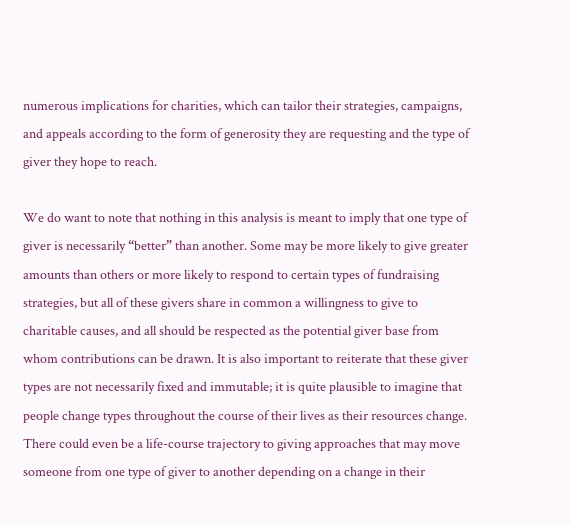numerous implications for charities, which can tailor their strategies, campaigns, and appeals according to the form of generosity they are requesting and the type of giver they hope to reach.

We do want to note that nothing in this analysis is meant to imply that one type of giver is necessarily “better” than another. Some may be more likely to give greater amounts than others or more likely to respond to certain types of fundraising strategies, but all of these givers share in common a willingness to give to charitable causes, and all should be respected as the potential giver base from whom contributions can be drawn. It is also important to reiterate that these giver types are not necessarily fixed and immutable; it is quite plausible to imagine that people change types throughout the course of their lives as their resources change. There could even be a life-course trajectory to giving approaches that may move someone from one type of giver to another depending on a change in their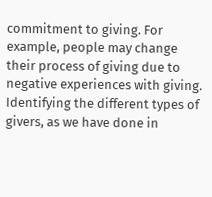commitment to giving. For example, people may change their process of giving due to negative experiences with giving. Identifying the different types of givers, as we have done in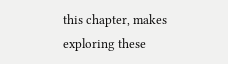this chapter, makes exploring these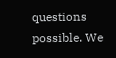questions possible. We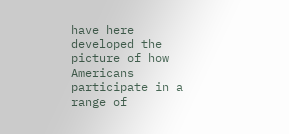have here developed the picture of how Americans participate in a range of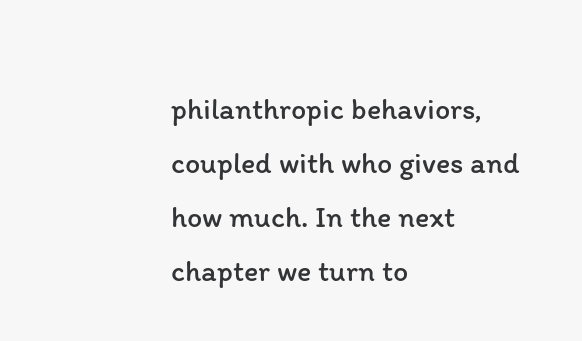philanthropic behaviors, coupled with who gives and how much. In the next chapter we turn to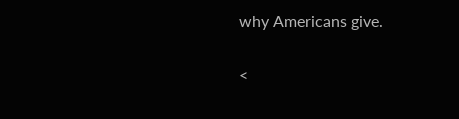why Americans give.

<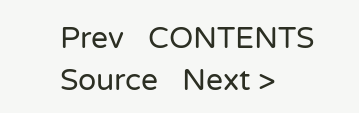Prev   CONTENTS   Source   Next >